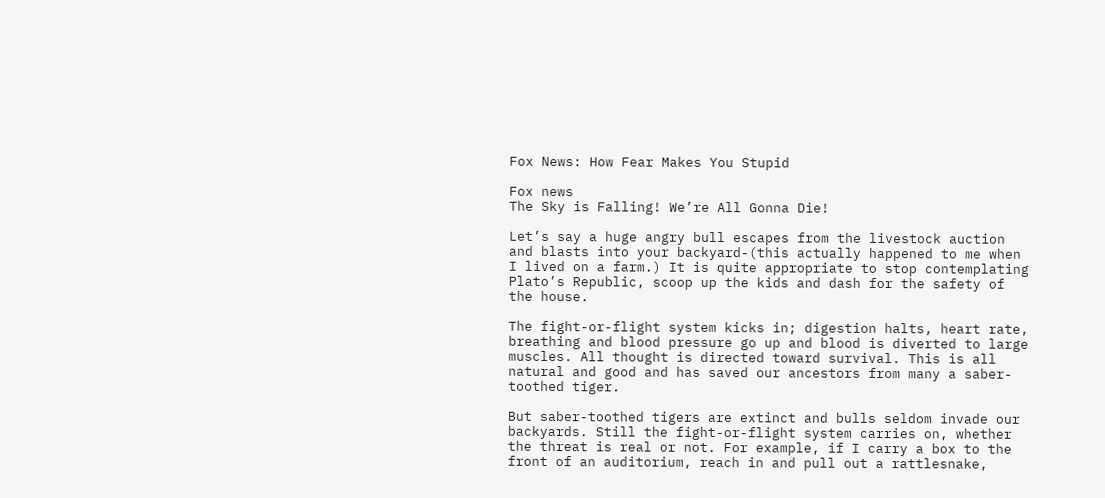Fox News: How Fear Makes You Stupid

Fox news
The Sky is Falling! We’re All Gonna Die!

Let’s say a huge angry bull escapes from the livestock auction and blasts into your backyard-(this actually happened to me when I lived on a farm.) It is quite appropriate to stop contemplating Plato’s Republic, scoop up the kids and dash for the safety of the house.

The fight-or-flight system kicks in; digestion halts, heart rate, breathing and blood pressure go up and blood is diverted to large muscles. All thought is directed toward survival. This is all natural and good and has saved our ancestors from many a saber-toothed tiger.

But saber-toothed tigers are extinct and bulls seldom invade our backyards. Still the fight-or-flight system carries on, whether the threat is real or not. For example, if I carry a box to the front of an auditorium, reach in and pull out a rattlesnake,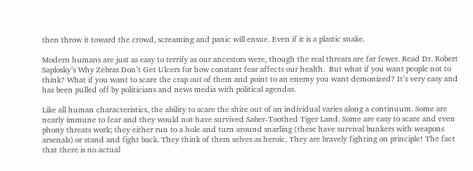then throw it toward the crowd, screaming and panic will ensue. Even if it is a plastic snake.

Modern humans are just as easy to terrify as our ancestors were, though the real threats are far fewer. Read Dr. Robert Saplosky’s Why Zebras Don’t Get Ulcers for how constant fear affects our health.  But what if you want people not to think? What if you want to scare the crap out of them and point to an enemy you want demonized? It’s very easy and has been pulled off by politicians and news media with political agendas.

Like all human characteristics, the ability to scare the shite out of an individual varies along a continuum. Some are nearly immune to fear and they would not have survived Saber-Toothed Tiger Land. Some are easy to scare and even phony threats work; they either run to a hole and turn around snarling (these have survival bunkers with weapons arsenals) or stand and fight back. They think of them selves as heroic. They are bravely fighting on principle! The fact that there is no actual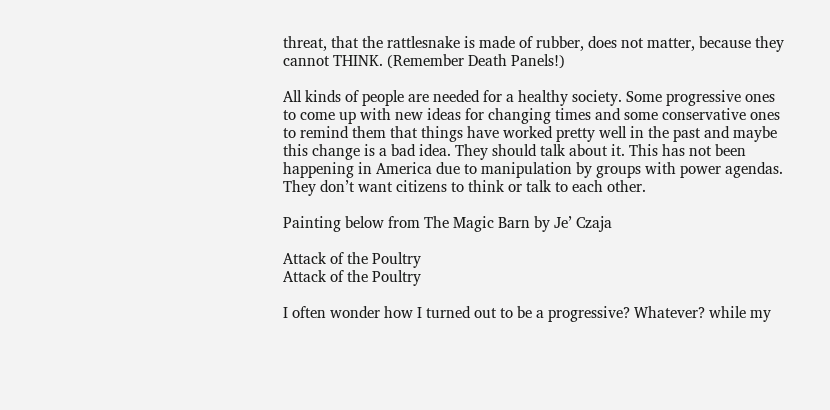threat, that the rattlesnake is made of rubber, does not matter, because they cannot THINK. (Remember Death Panels!)

All kinds of people are needed for a healthy society. Some progressive ones to come up with new ideas for changing times and some conservative ones to remind them that things have worked pretty well in the past and maybe this change is a bad idea. They should talk about it. This has not been happening in America due to manipulation by groups with power agendas. They don’t want citizens to think or talk to each other.

Painting below from The Magic Barn by Je’ Czaja

Attack of the Poultry
Attack of the Poultry

I often wonder how I turned out to be a progressive? Whatever? while my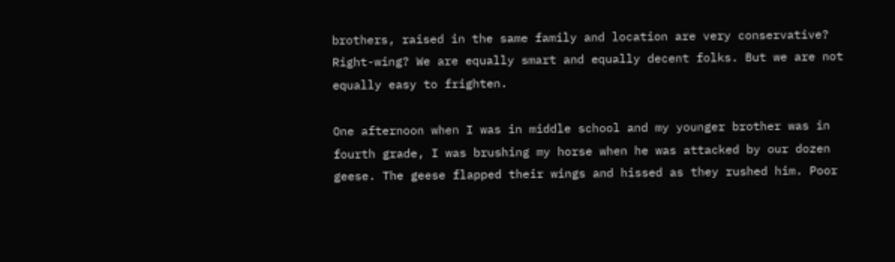brothers, raised in the same family and location are very conservative? Right-wing? We are equally smart and equally decent folks. But we are not equally easy to frighten.

One afternoon when I was in middle school and my younger brother was in fourth grade, I was brushing my horse when he was attacked by our dozen geese. The geese flapped their wings and hissed as they rushed him. Poor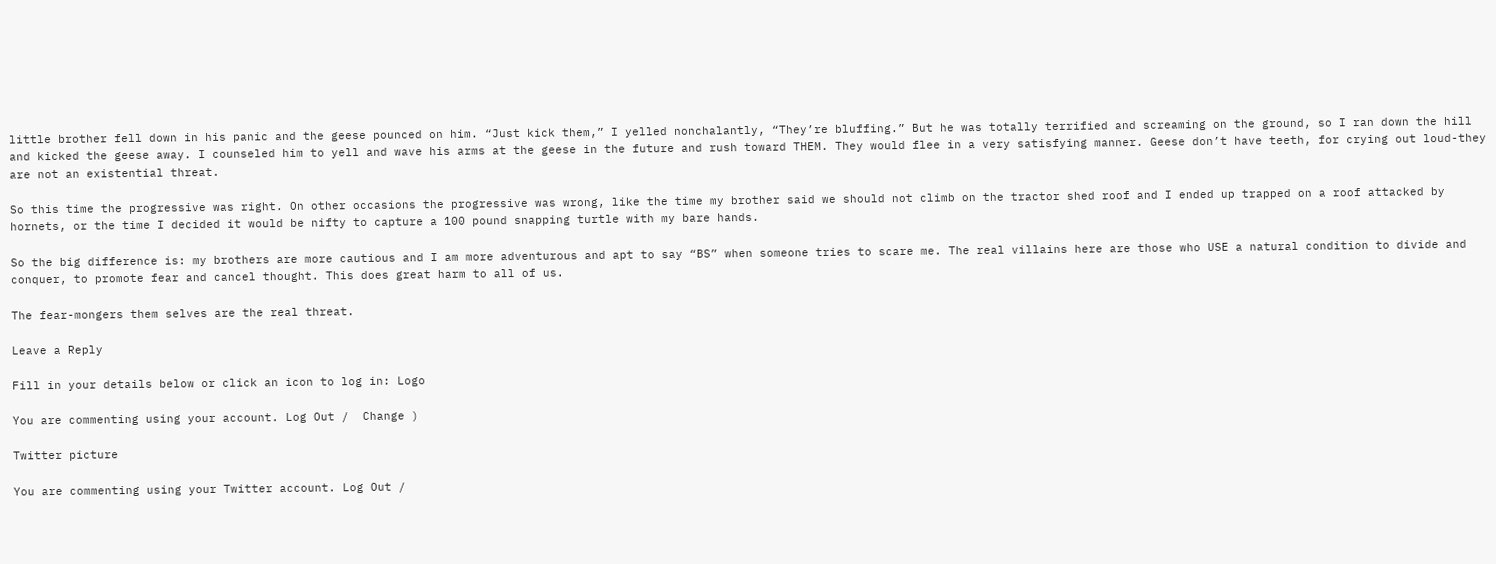little brother fell down in his panic and the geese pounced on him. “Just kick them,” I yelled nonchalantly, “They’re bluffing.” But he was totally terrified and screaming on the ground, so I ran down the hill and kicked the geese away. I counseled him to yell and wave his arms at the geese in the future and rush toward THEM. They would flee in a very satisfying manner. Geese don’t have teeth, for crying out loud-they are not an existential threat.

So this time the progressive was right. On other occasions the progressive was wrong, like the time my brother said we should not climb on the tractor shed roof and I ended up trapped on a roof attacked by hornets, or the time I decided it would be nifty to capture a 100 pound snapping turtle with my bare hands.

So the big difference is: my brothers are more cautious and I am more adventurous and apt to say “BS” when someone tries to scare me. The real villains here are those who USE a natural condition to divide and conquer, to promote fear and cancel thought. This does great harm to all of us.

The fear-mongers them selves are the real threat.

Leave a Reply

Fill in your details below or click an icon to log in: Logo

You are commenting using your account. Log Out /  Change )

Twitter picture

You are commenting using your Twitter account. Log Out /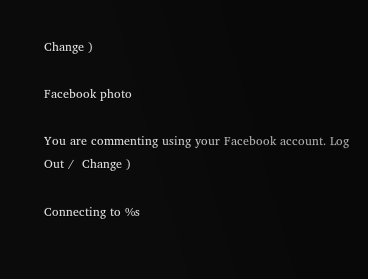Change )

Facebook photo

You are commenting using your Facebook account. Log Out /  Change )

Connecting to %s